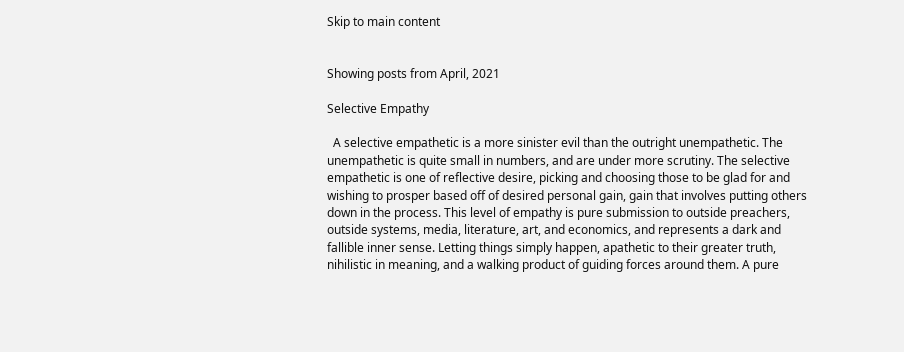Skip to main content


Showing posts from April, 2021

Selective Empathy

  A selective empathetic is a more sinister evil than the outright unempathetic. The unempathetic is quite small in numbers, and are under more scrutiny. The selective empathetic is one of reflective desire, picking and choosing those to be glad for and wishing to prosper based off of desired personal gain, gain that involves putting others down in the process. This level of empathy is pure submission to outside preachers, outside systems, media, literature, art, and economics, and represents a dark and fallible inner sense. Letting things simply happen, apathetic to their greater truth, nihilistic in meaning, and a walking product of guiding forces around them. A pure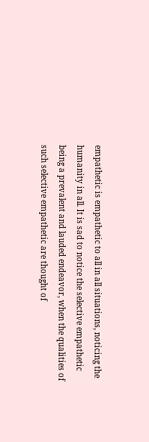empathetic is empathetic to all in all situations, noticing the humanity in all. It is sad to notice the selective empathetic being a prevalent and lauded endeavor, when the qualities of such selective empathetic are thought of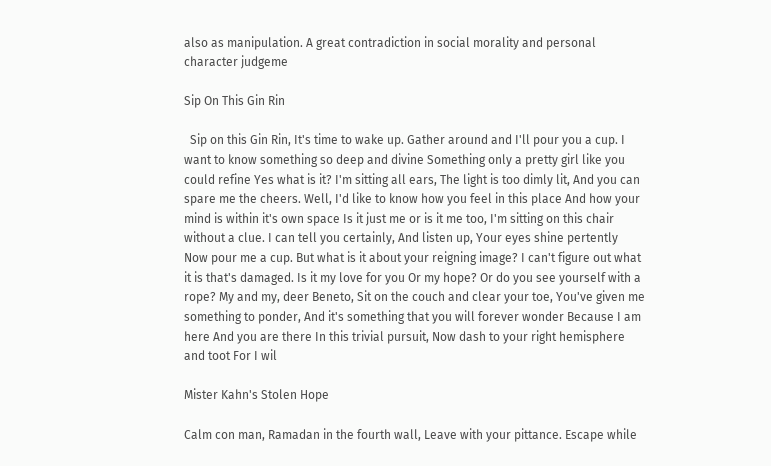also as manipulation. A great contradiction in social morality and personal character judgeme

Sip On This Gin Rin

  Sip on this Gin Rin, It's time to wake up. Gather around and I'll pour you a cup. I want to know something so deep and divine Something only a pretty girl like you could refine Yes what is it? I'm sitting all ears, The light is too dimly lit, And you can spare me the cheers. Well, I'd like to know how you feel in this place And how your mind is within it's own space Is it just me or is it me too, I'm sitting on this chair without a clue. I can tell you certainly, And listen up, Your eyes shine pertently  Now pour me a cup. But what is it about your reigning image? I can't figure out what it is that's damaged. Is it my love for you Or my hope? Or do you see yourself with a rope? My and my, deer Beneto, Sit on the couch and clear your toe, You've given me something to ponder, And it's something that you will forever wonder Because I am here And you are there In this trivial pursuit, Now dash to your right hemisphere and toot For I wil

Mister Kahn's Stolen Hope

Calm con man, Ramadan in the fourth wall, Leave with your pittance. Escape while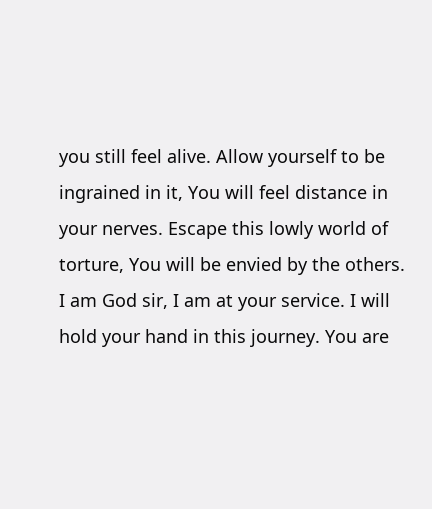you still feel alive. Allow yourself to be ingrained in it, You will feel distance in your nerves. Escape this lowly world of torture, You will be envied by the others. I am God sir, I am at your service. I will hold your hand in this journey. You are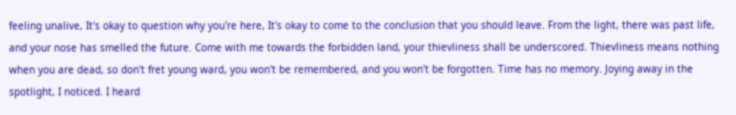feeling unalive, It's okay to question why you're here, It's okay to come to the conclusion that you should leave. From the light, there was past life, and your nose has smelled the future. Come with me towards the forbidden land, your thievliness shall be underscored. Thievliness means nothing when you are dead, so don't fret young ward, you won't be remembered, and you won't be forgotten. Time has no memory. Joying away in the spotlight, I noticed. I heard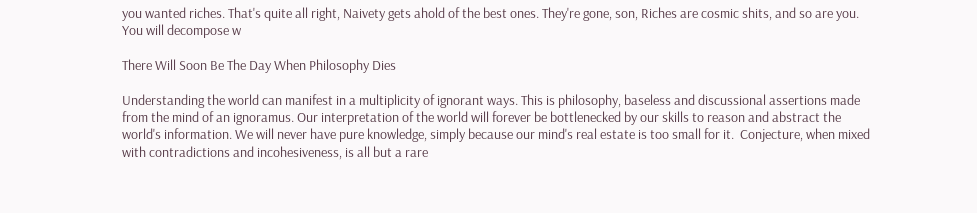you wanted riches. That's quite all right, Naivety gets ahold of the best ones. They're gone, son, Riches are cosmic shits, and so are you. You will decompose w

There Will Soon Be The Day When Philosophy Dies

Understanding the world can manifest in a multiplicity of ignorant ways. This is philosophy, baseless and discussional assertions made from the mind of an ignoramus. Our interpretation of the world will forever be bottlenecked by our skills to reason and abstract the world's information. We will never have pure knowledge, simply because our mind's real estate is too small for it.  Conjecture, when mixed with contradictions and incohesiveness, is all but a rare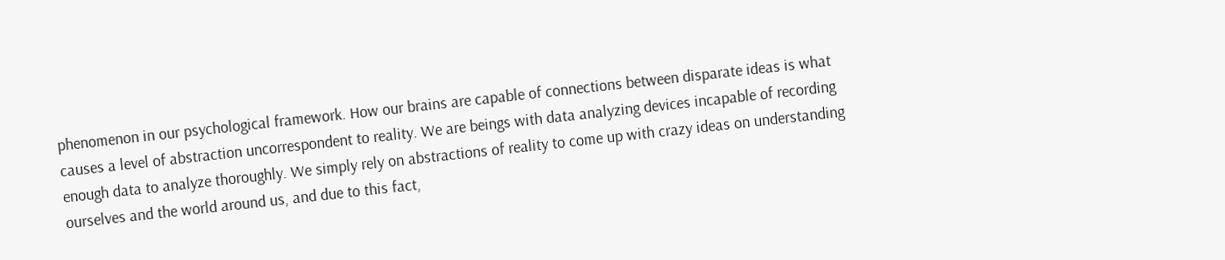phenomenon in our psychological framework. How our brains are capable of connections between disparate ideas is what causes a level of abstraction uncorrespondent to reality. We are beings with data analyzing devices incapable of recording enough data to analyze thoroughly. We simply rely on abstractions of reality to come up with crazy ideas on understanding ourselves and the world around us, and due to this fact,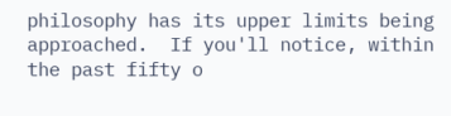philosophy has its upper limits being approached.  If you'll notice, within the past fifty o